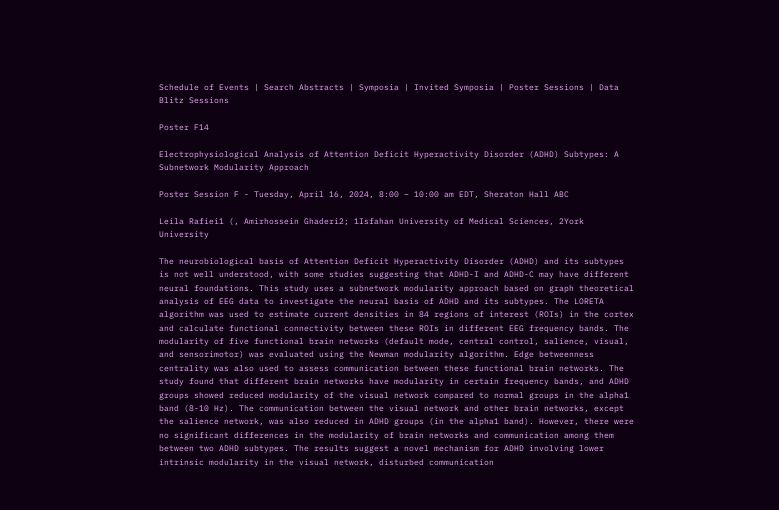Schedule of Events | Search Abstracts | Symposia | Invited Symposia | Poster Sessions | Data Blitz Sessions

Poster F14

Electrophysiological Analysis of Attention Deficit Hyperactivity Disorder (ADHD) Subtypes: A Subnetwork Modularity Approach

Poster Session F - Tuesday, April 16, 2024, 8:00 – 10:00 am EDT, Sheraton Hall ABC

Leila Rafiei1 (, Amirhossein Ghaderi2; 1Isfahan University of Medical Sciences, 2York University

The neurobiological basis of Attention Deficit Hyperactivity Disorder (ADHD) and its subtypes is not well understood, with some studies suggesting that ADHD-I and ADHD-C may have different neural foundations. This study uses a subnetwork modularity approach based on graph theoretical analysis of EEG data to investigate the neural basis of ADHD and its subtypes. The LORETA algorithm was used to estimate current densities in 84 regions of interest (ROIs) in the cortex and calculate functional connectivity between these ROIs in different EEG frequency bands. The modularity of five functional brain networks (default mode, central control, salience, visual, and sensorimotor) was evaluated using the Newman modularity algorithm. Edge betweenness centrality was also used to assess communication between these functional brain networks. The study found that different brain networks have modularity in certain frequency bands, and ADHD groups showed reduced modularity of the visual network compared to normal groups in the alpha1 band (8-10 Hz). The communication between the visual network and other brain networks, except the salience network, was also reduced in ADHD groups (in the alpha1 band). However, there were no significant differences in the modularity of brain networks and communication among them between two ADHD subtypes. The results suggest a novel mechanism for ADHD involving lower intrinsic modularity in the visual network, disturbed communication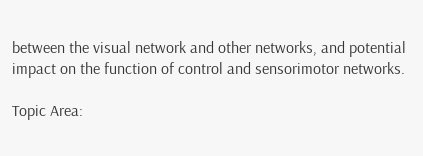between the visual network and other networks, and potential impact on the function of control and sensorimotor networks.

Topic Area: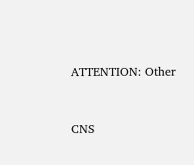ATTENTION: Other


CNS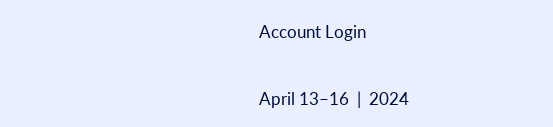Account Login


April 13–16  |  2024